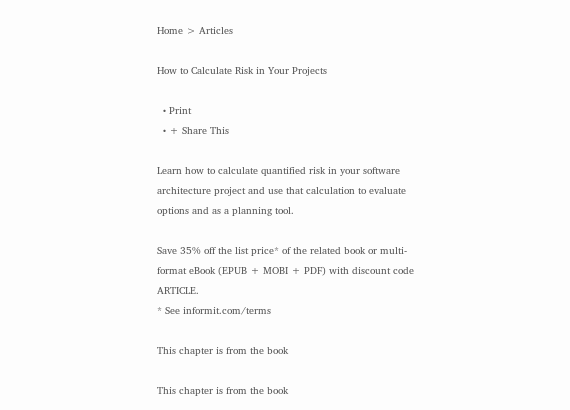Home > Articles

How to Calculate Risk in Your Projects

  • Print
  • + Share This

Learn how to calculate quantified risk in your software architecture project and use that calculation to evaluate options and as a planning tool.

Save 35% off the list price* of the related book or multi-format eBook (EPUB + MOBI + PDF) with discount code ARTICLE.
* See informit.com/terms

This chapter is from the book

This chapter is from the book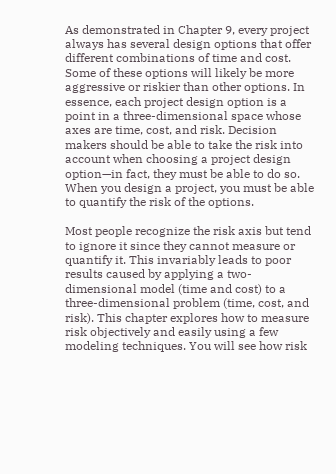As demonstrated in Chapter 9, every project always has several design options that offer different combinations of time and cost. Some of these options will likely be more aggressive or riskier than other options. In essence, each project design option is a point in a three-dimensional space whose axes are time, cost, and risk. Decision makers should be able to take the risk into account when choosing a project design option—in fact, they must be able to do so. When you design a project, you must be able to quantify the risk of the options.

Most people recognize the risk axis but tend to ignore it since they cannot measure or quantify it. This invariably leads to poor results caused by applying a two-dimensional model (time and cost) to a three-dimensional problem (time, cost, and risk). This chapter explores how to measure risk objectively and easily using a few modeling techniques. You will see how risk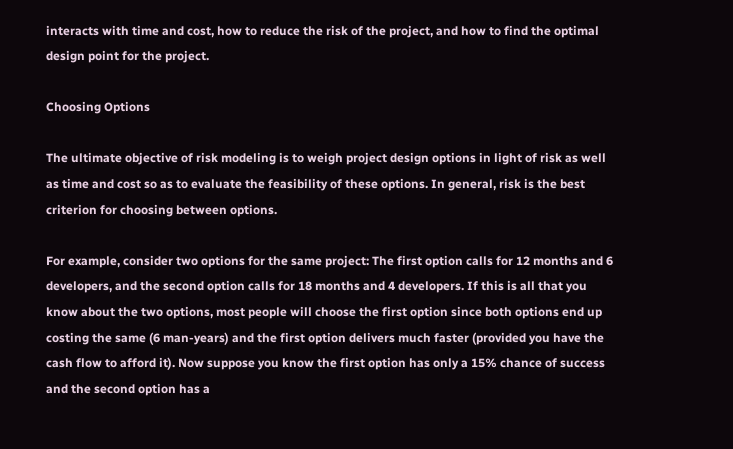interacts with time and cost, how to reduce the risk of the project, and how to find the optimal design point for the project.

Choosing Options

The ultimate objective of risk modeling is to weigh project design options in light of risk as well as time and cost so as to evaluate the feasibility of these options. In general, risk is the best criterion for choosing between options.

For example, consider two options for the same project: The first option calls for 12 months and 6 developers, and the second option calls for 18 months and 4 developers. If this is all that you know about the two options, most people will choose the first option since both options end up costing the same (6 man-years) and the first option delivers much faster (provided you have the cash flow to afford it). Now suppose you know the first option has only a 15% chance of success and the second option has a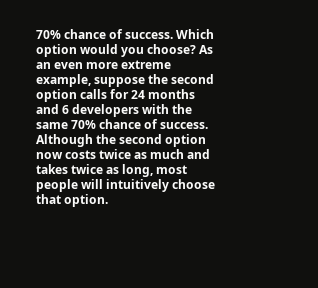70% chance of success. Which option would you choose? As an even more extreme example, suppose the second option calls for 24 months and 6 developers with the same 70% chance of success. Although the second option now costs twice as much and takes twice as long, most people will intuitively choose that option.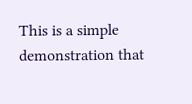This is a simple demonstration that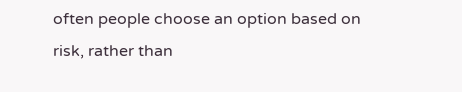often people choose an option based on risk, rather than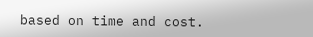based on time and cost.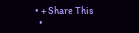• + Share This
  •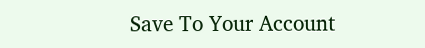Save To Your Account